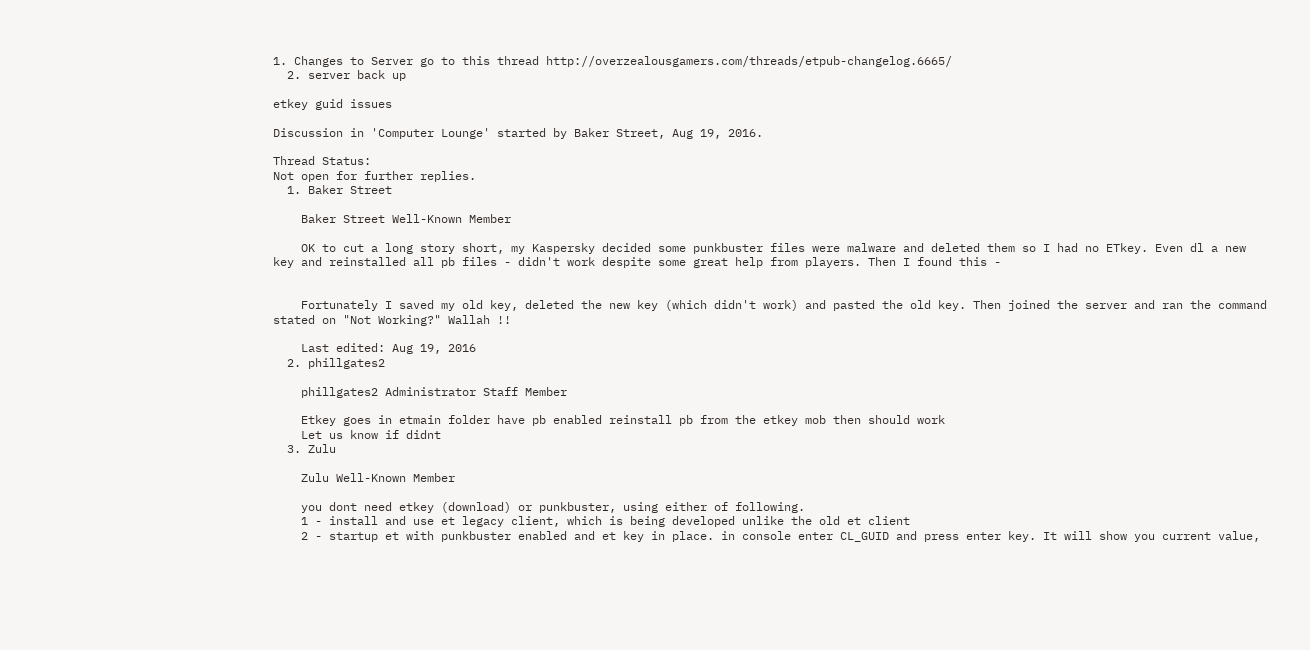1. Changes to Server go to this thread http://overzealousgamers.com/threads/etpub-changelog.6665/
  2. server back up

etkey guid issues

Discussion in 'Computer Lounge' started by Baker Street, Aug 19, 2016.

Thread Status:
Not open for further replies.
  1. Baker Street

    Baker Street Well-Known Member

    OK to cut a long story short, my Kaspersky decided some punkbuster files were malware and deleted them so I had no ETkey. Even dl a new key and reinstalled all pb files - didn't work despite some great help from players. Then I found this -


    Fortunately I saved my old key, deleted the new key (which didn't work) and pasted the old key. Then joined the server and ran the command stated on "Not Working?" Wallah !!

    Last edited: Aug 19, 2016
  2. phillgates2

    phillgates2 Administrator Staff Member

    Etkey goes in etmain folder have pb enabled reinstall pb from the etkey mob then should work
    Let us know if didnt
  3. Zulu

    Zulu Well-Known Member

    you dont need etkey (download) or punkbuster, using either of following.
    1 - install and use et legacy client, which is being developed unlike the old et client
    2 - startup et with punkbuster enabled and et key in place. in console enter CL_GUID and press enter key. It will show you current value,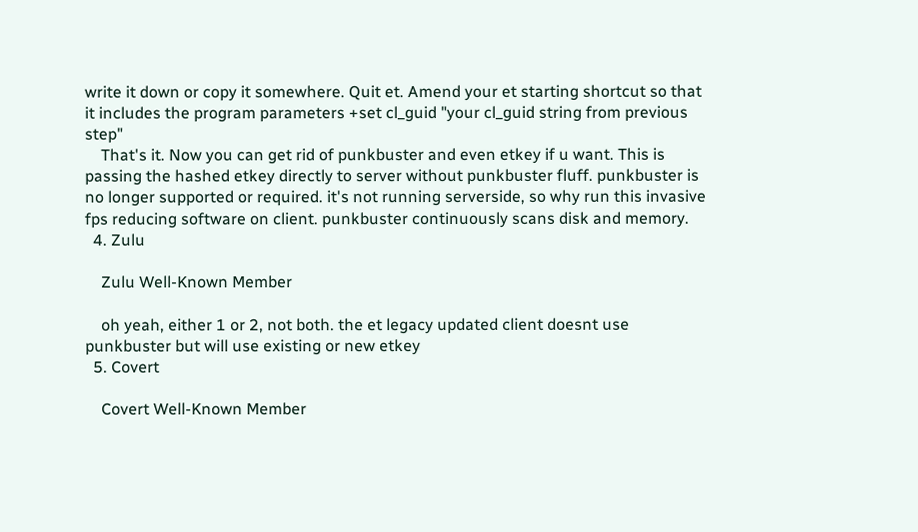write it down or copy it somewhere. Quit et. Amend your et starting shortcut so that it includes the program parameters +set cl_guid "your cl_guid string from previous step"
    That's it. Now you can get rid of punkbuster and even etkey if u want. This is passing the hashed etkey directly to server without punkbuster fluff. punkbuster is no longer supported or required. it's not running serverside, so why run this invasive fps reducing software on client. punkbuster continuously scans disk and memory.
  4. Zulu

    Zulu Well-Known Member

    oh yeah, either 1 or 2, not both. the et legacy updated client doesnt use punkbuster but will use existing or new etkey
  5. Covert

    Covert Well-Known Member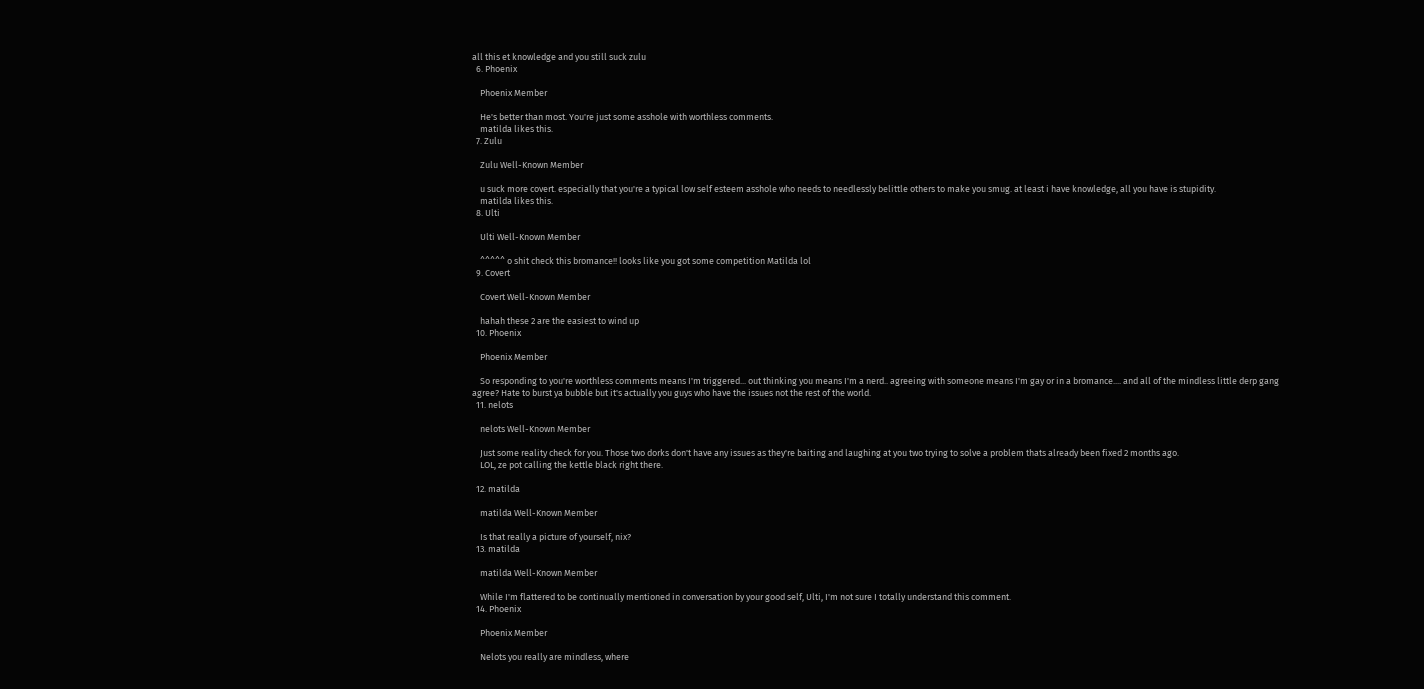all this et knowledge and you still suck zulu
  6. Phoenix

    Phoenix Member

    He's better than most. You're just some asshole with worthless comments.
    matilda likes this.
  7. Zulu

    Zulu Well-Known Member

    u suck more covert. especially that you're a typical low self esteem asshole who needs to needlessly belittle others to make you smug. at least i have knowledge, all you have is stupidity.
    matilda likes this.
  8. Ulti

    Ulti Well-Known Member

    ^^^^^ o shit check this bromance!! looks like you got some competition Matilda lol
  9. Covert

    Covert Well-Known Member

    hahah these 2 are the easiest to wind up
  10. Phoenix

    Phoenix Member

    So responding to you're worthless comments means I'm triggered... out thinking you means I'm a nerd.. agreeing with someone means I'm gay or in a bromance.... and all of the mindless little derp gang agree? Hate to burst ya bubble but it's actually you guys who have the issues not the rest of the world.
  11. nelots

    nelots Well-Known Member

    Just some reality check for you. Those two dorks don't have any issues as they're baiting and laughing at you two trying to solve a problem thats already been fixed 2 months ago.
    LOL, ze pot calling the kettle black right there.

  12. matilda

    matilda Well-Known Member

    Is that really a picture of yourself, nix?
  13. matilda

    matilda Well-Known Member

    While I'm flattered to be continually mentioned in conversation by your good self, Ulti, I'm not sure I totally understand this comment.
  14. Phoenix

    Phoenix Member

    Nelots you really are mindless, where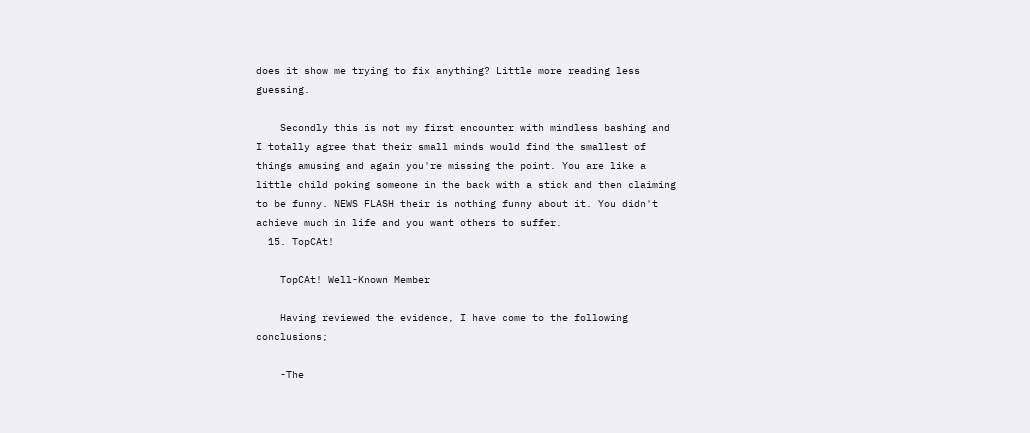does it show me trying to fix anything? Little more reading less guessing.

    Secondly this is not my first encounter with mindless bashing and I totally agree that their small minds would find the smallest of things amusing and again you're missing the point. You are like a little child poking someone in the back with a stick and then claiming to be funny. NEWS FLASH their is nothing funny about it. You didn't achieve much in life and you want others to suffer.
  15. TopCAt!

    TopCAt! Well-Known Member

    Having reviewed the evidence, I have come to the following conclusions;

    -The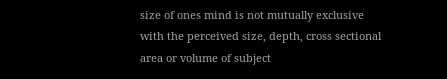size of ones mind is not mutually exclusive with the perceived size, depth, cross sectional area or volume of subject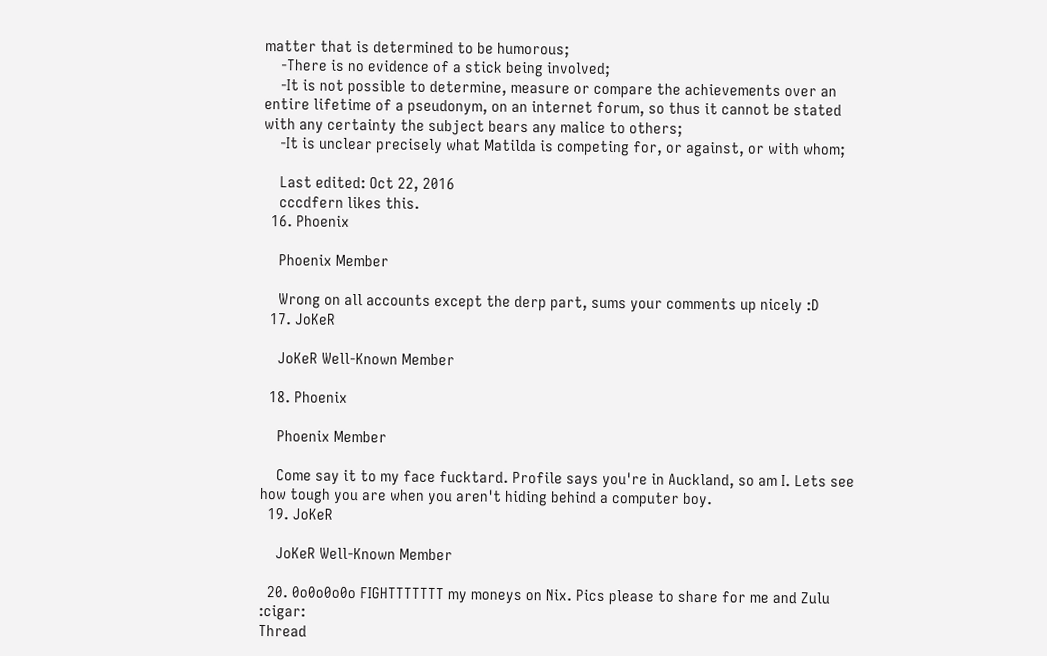matter that is determined to be humorous;
    -There is no evidence of a stick being involved;
    -It is not possible to determine, measure or compare the achievements over an entire lifetime of a pseudonym, on an internet forum, so thus it cannot be stated with any certainty the subject bears any malice to others;
    -It is unclear precisely what Matilda is competing for, or against, or with whom;

    Last edited: Oct 22, 2016
    cccdfern likes this.
  16. Phoenix

    Phoenix Member

    Wrong on all accounts except the derp part, sums your comments up nicely :D
  17. JoKeR

    JoKeR Well-Known Member

  18. Phoenix

    Phoenix Member

    Come say it to my face fucktard. Profile says you're in Auckland, so am I. Lets see how tough you are when you aren't hiding behind a computer boy.
  19. JoKeR

    JoKeR Well-Known Member

  20. 0o0o0o0o FIGHTTTTTTT my moneys on Nix. Pics please to share for me and Zulu :cigar:
Thread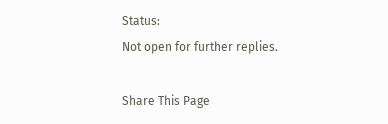Status:
Not open for further replies.

Share This Page